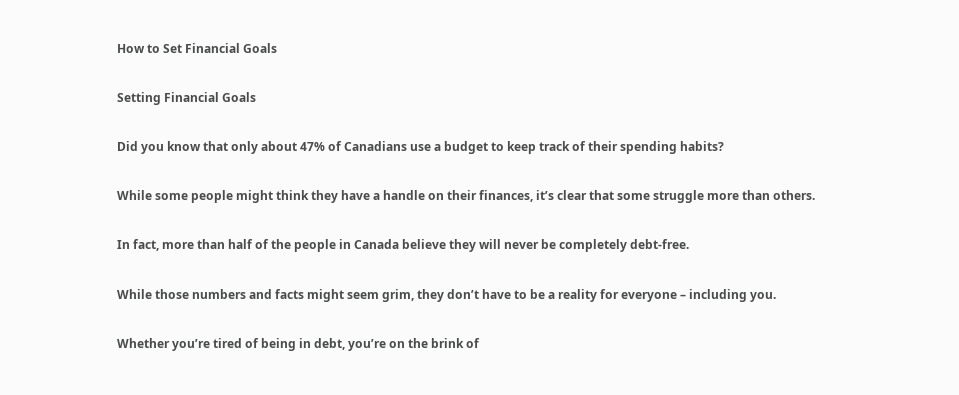How to Set Financial Goals

Setting Financial Goals

Did you know that only about 47% of Canadians use a budget to keep track of their spending habits?

While some people might think they have a handle on their finances, it’s clear that some struggle more than others.

In fact, more than half of the people in Canada believe they will never be completely debt-free.

While those numbers and facts might seem grim, they don’t have to be a reality for everyone – including you.

Whether you’re tired of being in debt, you’re on the brink of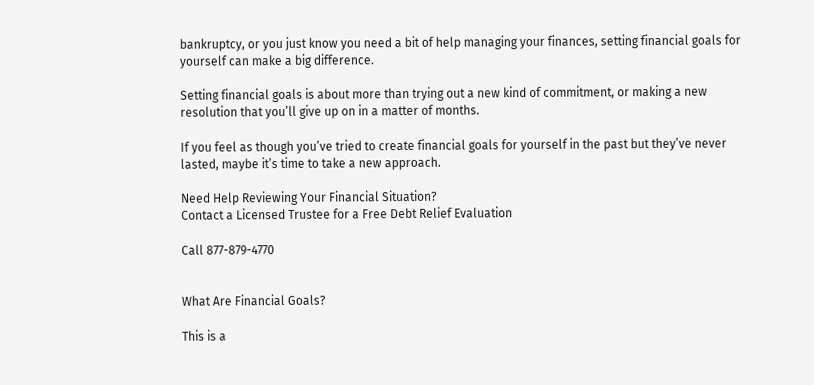bankruptcy, or you just know you need a bit of help managing your finances, setting financial goals for yourself can make a big difference.

Setting financial goals is about more than trying out a new kind of commitment, or making a new resolution that you’ll give up on in a matter of months.

If you feel as though you’ve tried to create financial goals for yourself in the past but they’ve never lasted, maybe it’s time to take a new approach.

Need Help Reviewing Your Financial Situation?
Contact a Licensed Trustee for a Free Debt Relief Evaluation

Call 877-879-4770


What Are Financial Goals?

This is a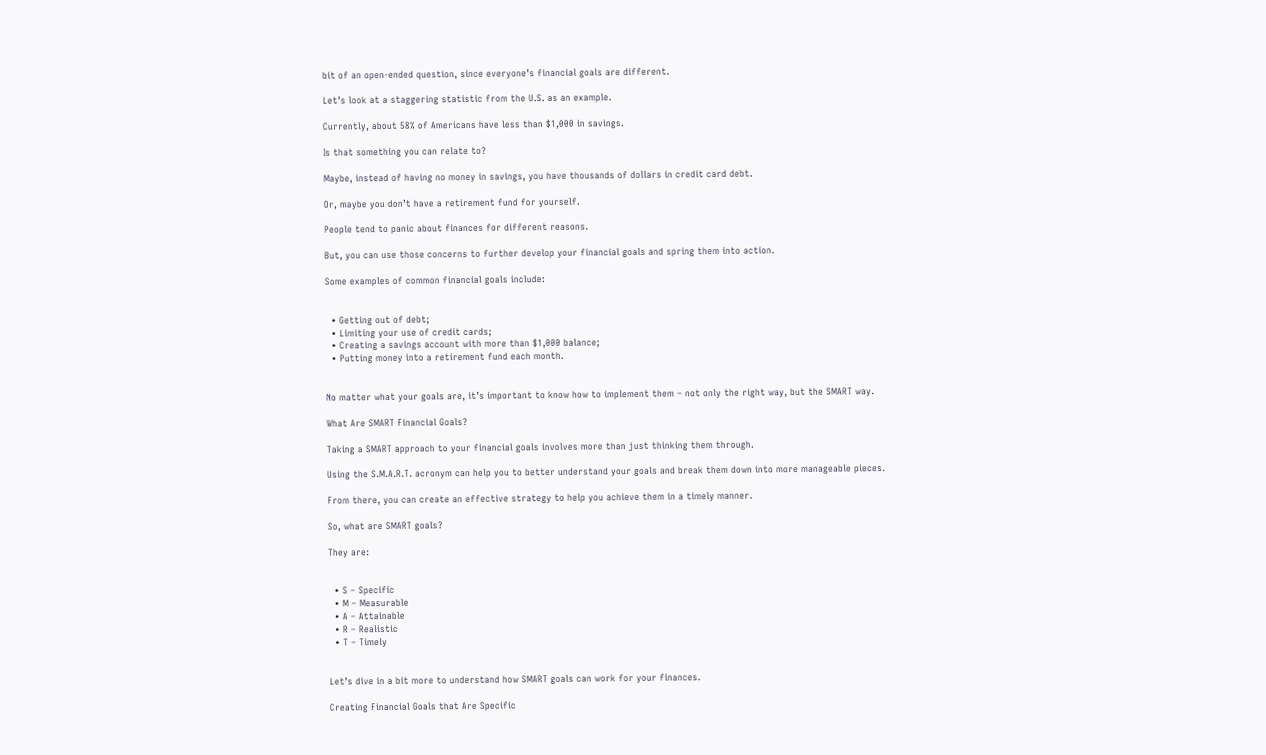bit of an open-ended question, since everyone’s financial goals are different.

Let’s look at a staggering statistic from the U.S. as an example.

Currently, about 58% of Americans have less than $1,000 in savings.

Is that something you can relate to?

Maybe, instead of having no money in savings, you have thousands of dollars in credit card debt.

Or, maybe you don’t have a retirement fund for yourself.

People tend to panic about finances for different reasons.

But, you can use those concerns to further develop your financial goals and spring them into action.

Some examples of common financial goals include:


  • Getting out of debt;
  • Limiting your use of credit cards;
  • Creating a savings account with more than $1,000 balance;
  • Putting money into a retirement fund each month.


No matter what your goals are, it’s important to know how to implement them – not only the right way, but the SMART way.

What Are SMART Financial Goals?

Taking a SMART approach to your financial goals involves more than just thinking them through.

Using the S.M.A.R.T. acronym can help you to better understand your goals and break them down into more manageable pieces.

From there, you can create an effective strategy to help you achieve them in a timely manner.

So, what are SMART goals?

They are:


  • S – Specific
  • M – Measurable
  • A – Attainable
  • R – Realistic
  • T – Timely


Let’s dive in a bit more to understand how SMART goals can work for your finances.

Creating Financial Goals that Are Specific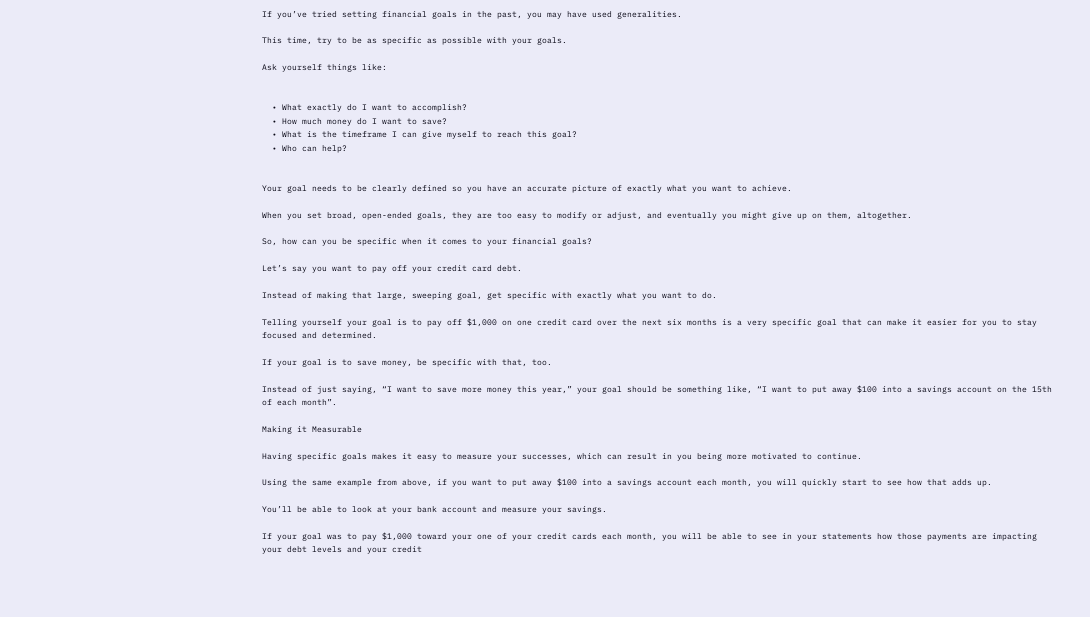If you’ve tried setting financial goals in the past, you may have used generalities.

This time, try to be as specific as possible with your goals.

Ask yourself things like:


  • What exactly do I want to accomplish?
  • How much money do I want to save?
  • What is the timeframe I can give myself to reach this goal?
  • Who can help?


Your goal needs to be clearly defined so you have an accurate picture of exactly what you want to achieve.

When you set broad, open-ended goals, they are too easy to modify or adjust, and eventually you might give up on them, altogether.

So, how can you be specific when it comes to your financial goals?

Let’s say you want to pay off your credit card debt.

Instead of making that large, sweeping goal, get specific with exactly what you want to do.

Telling yourself your goal is to pay off $1,000 on one credit card over the next six months is a very specific goal that can make it easier for you to stay focused and determined.

If your goal is to save money, be specific with that, too.

Instead of just saying, “I want to save more money this year,” your goal should be something like, “I want to put away $100 into a savings account on the 15th of each month”.

Making it Measurable

Having specific goals makes it easy to measure your successes, which can result in you being more motivated to continue.

Using the same example from above, if you want to put away $100 into a savings account each month, you will quickly start to see how that adds up.

You’ll be able to look at your bank account and measure your savings.

If your goal was to pay $1,000 toward your one of your credit cards each month, you will be able to see in your statements how those payments are impacting your debt levels and your credit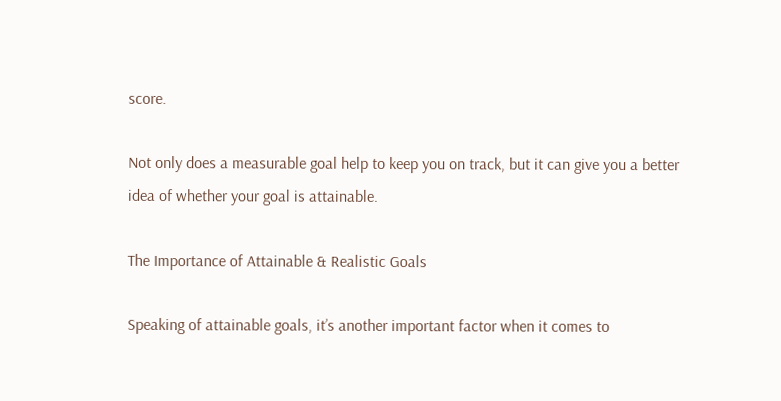score.

Not only does a measurable goal help to keep you on track, but it can give you a better idea of whether your goal is attainable.

The Importance of Attainable & Realistic Goals

Speaking of attainable goals, it’s another important factor when it comes to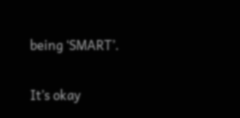being ‘SMART’.

It’s okay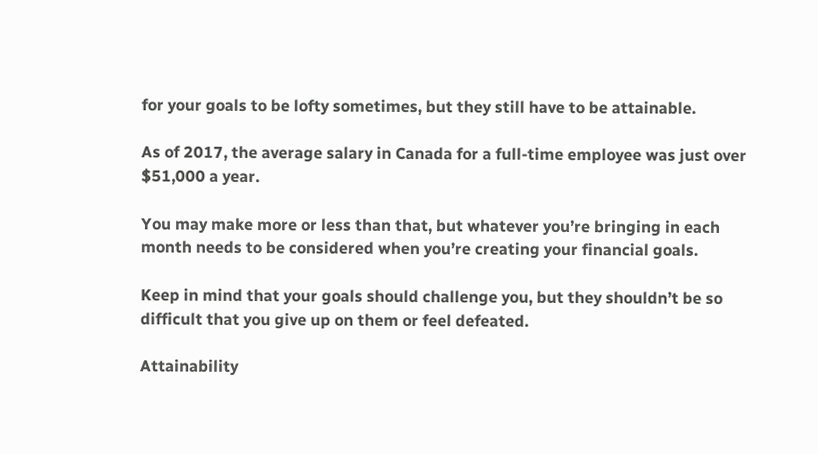for your goals to be lofty sometimes, but they still have to be attainable.

As of 2017, the average salary in Canada for a full-time employee was just over $51,000 a year.

You may make more or less than that, but whatever you’re bringing in each month needs to be considered when you’re creating your financial goals.

Keep in mind that your goals should challenge you, but they shouldn’t be so difficult that you give up on them or feel defeated.

Attainability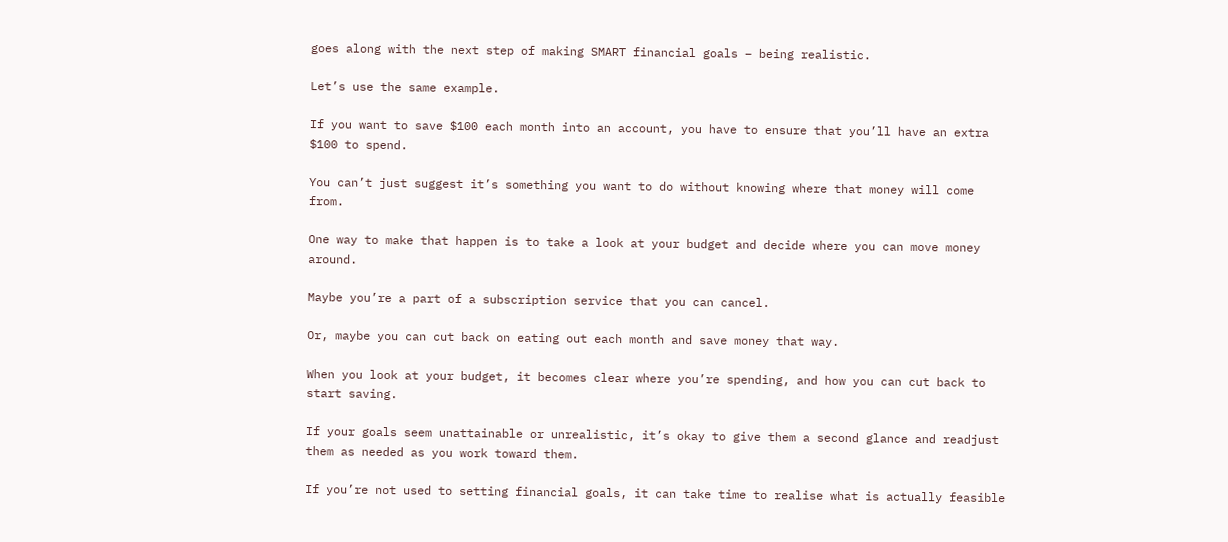goes along with the next step of making SMART financial goals – being realistic.

Let’s use the same example.

If you want to save $100 each month into an account, you have to ensure that you’ll have an extra $100 to spend.

You can’t just suggest it’s something you want to do without knowing where that money will come from.

One way to make that happen is to take a look at your budget and decide where you can move money around.

Maybe you’re a part of a subscription service that you can cancel.

Or, maybe you can cut back on eating out each month and save money that way.

When you look at your budget, it becomes clear where you’re spending, and how you can cut back to start saving.

If your goals seem unattainable or unrealistic, it’s okay to give them a second glance and readjust them as needed as you work toward them.

If you’re not used to setting financial goals, it can take time to realise what is actually feasible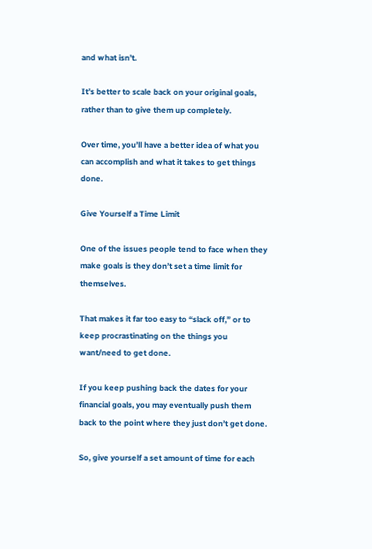and what isn’t.

It’s better to scale back on your original goals, rather than to give them up completely.

Over time, you’ll have a better idea of what you can accomplish and what it takes to get things done.

Give Yourself a Time Limit

One of the issues people tend to face when they make goals is they don’t set a time limit for themselves.

That makes it far too easy to “slack off,” or to keep procrastinating on the things you want/need to get done.

If you keep pushing back the dates for your financial goals, you may eventually push them back to the point where they just don’t get done.

So, give yourself a set amount of time for each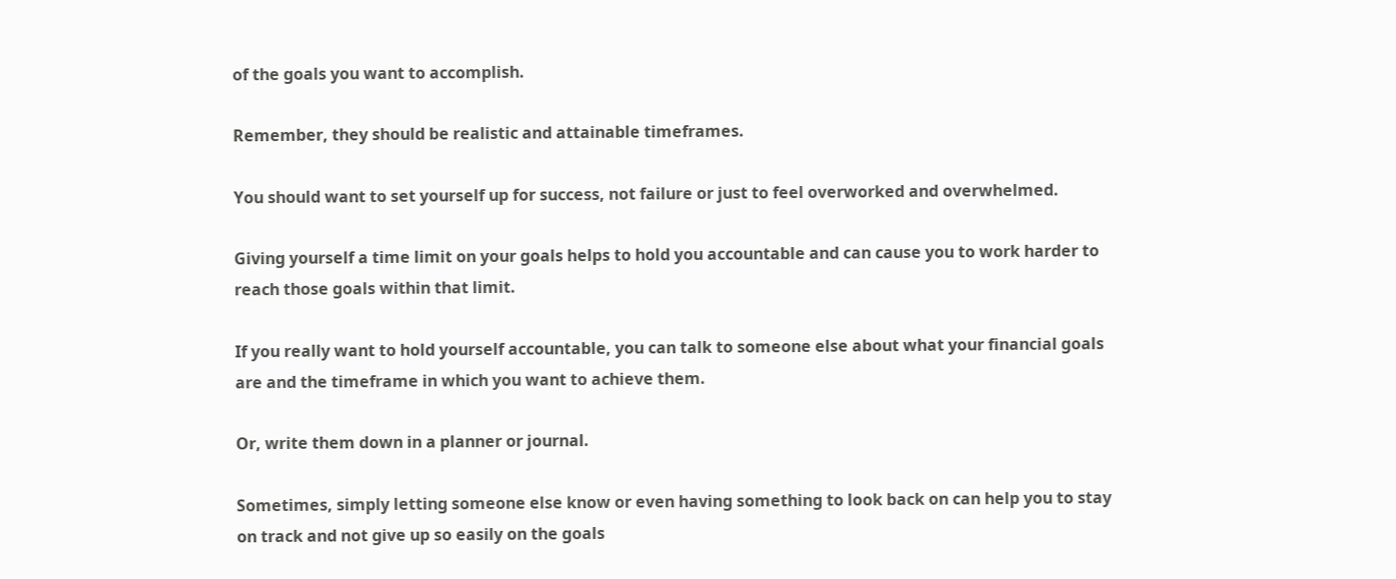of the goals you want to accomplish.

Remember, they should be realistic and attainable timeframes.

You should want to set yourself up for success, not failure or just to feel overworked and overwhelmed.

Giving yourself a time limit on your goals helps to hold you accountable and can cause you to work harder to reach those goals within that limit.

If you really want to hold yourself accountable, you can talk to someone else about what your financial goals are and the timeframe in which you want to achieve them.

Or, write them down in a planner or journal.

Sometimes, simply letting someone else know or even having something to look back on can help you to stay on track and not give up so easily on the goals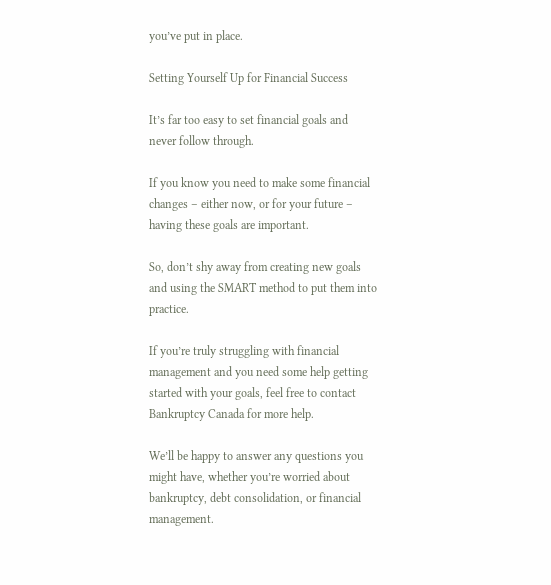you’ve put in place.

Setting Yourself Up for Financial Success

It’s far too easy to set financial goals and never follow through.

If you know you need to make some financial changes – either now, or for your future – having these goals are important.

So, don’t shy away from creating new goals and using the SMART method to put them into practice.

If you’re truly struggling with financial management and you need some help getting started with your goals, feel free to contact Bankruptcy Canada for more help.

We’ll be happy to answer any questions you might have, whether you’re worried about bankruptcy, debt consolidation, or financial management.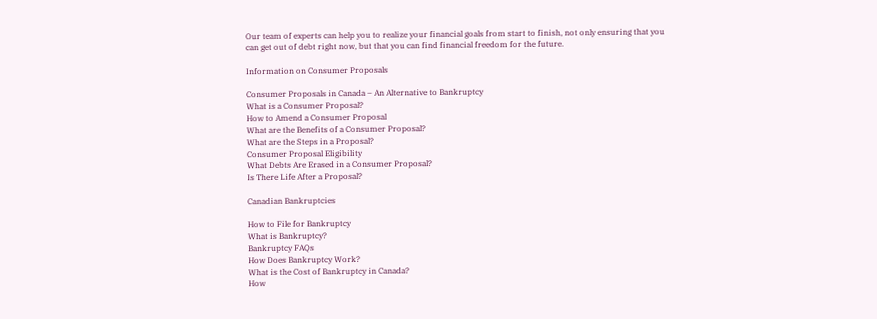Our team of experts can help you to realize your financial goals from start to finish, not only ensuring that you can get out of debt right now, but that you can find financial freedom for the future.

Information on Consumer Proposals

Consumer Proposals in Canada – An Alternative to Bankruptcy
What is a Consumer Proposal?
How to Amend a Consumer Proposal
What are the Benefits of a Consumer Proposal?
What are the Steps in a Proposal?
Consumer Proposal Eligibility
What Debts Are Erased in a Consumer Proposal?
Is There Life After a Proposal?

Canadian Bankruptcies

How to File for Bankruptcy
What is Bankruptcy?
Bankruptcy FAQs
How Does Bankruptcy Work?
What is the Cost of Bankruptcy in Canada?
How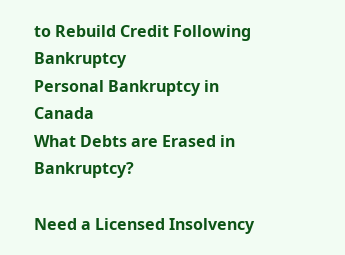to Rebuild Credit Following Bankruptcy
Personal Bankruptcy in Canada
What Debts are Erased in Bankruptcy?

Need a Licensed Insolvency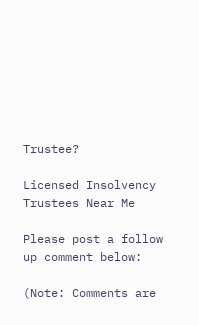Trustee?

Licensed Insolvency Trustees Near Me

Please post a follow up comment below:

(Note: Comments are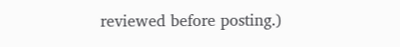reviewed before posting.)